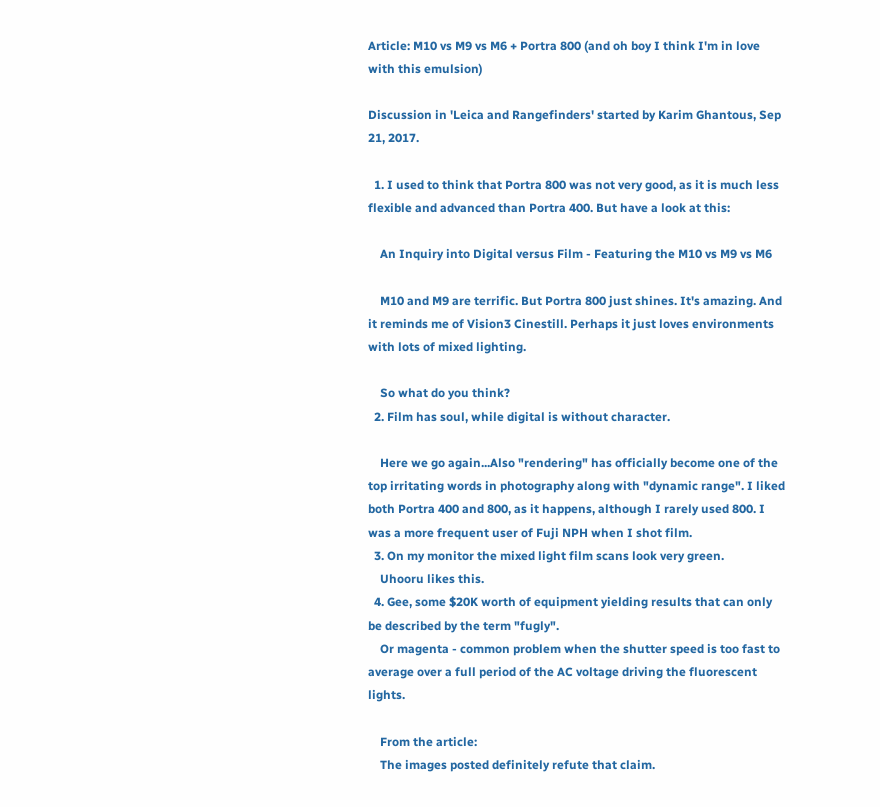Article: M10 vs M9 vs M6 + Portra 800 (and oh boy I think I'm in love with this emulsion)

Discussion in 'Leica and Rangefinders' started by Karim Ghantous, Sep 21, 2017.

  1. I used to think that Portra 800 was not very good, as it is much less flexible and advanced than Portra 400. But have a look at this:

    An Inquiry into Digital versus Film - Featuring the M10 vs M9 vs M6

    M10 and M9 are terrific. But Portra 800 just shines. It's amazing. And it reminds me of Vision3 Cinestill. Perhaps it just loves environments with lots of mixed lighting.

    So what do you think?
  2. Film has soul, while digital is without character.

    Here we go again...Also "rendering" has officially become one of the top irritating words in photography along with "dynamic range". I liked both Portra 400 and 800, as it happens, although I rarely used 800. I was a more frequent user of Fuji NPH when I shot film.
  3. On my monitor the mixed light film scans look very green.
    Uhooru likes this.
  4. Gee, some $20K worth of equipment yielding results that can only be described by the term "fugly".
    Or magenta - common problem when the shutter speed is too fast to average over a full period of the AC voltage driving the fluorescent lights.

    From the article:
    The images posted definitely refute that claim.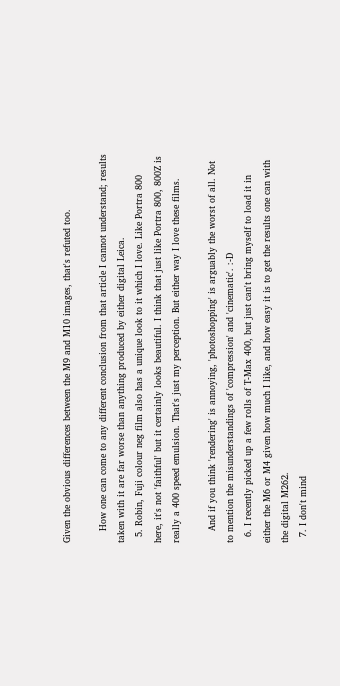Given the obvious differences between the M9 and M10 images, that's refuted too.

    How one can come to any different conclusion from that article I cannot understand; results taken with it are far worse than anything produced by either digital Leica.
  5. Robin, Fuji colour neg film also has a unique look to it which I love. Like Portra 800 here, it's not 'faithful' but it certainly looks beautiful. I think that just like Portra 800, 800Z is really a 400 speed emulsion. That's just my perception. But either way I love these films.

    And if you think 'rendering' is annoying, 'photoshopping' is arguably the worst of all. Not to mention the misunderstandings of 'compression' and 'cinematic'. :-D
  6. I recently picked up a few rolls of T-Max 400, but just can't bring myself to load it in either the M6 or M4 given how much I like, and how easy it is to get the results one can with the digital M262.
  7. I don't mind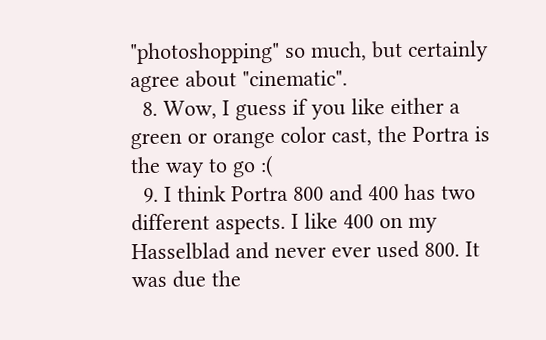"photoshopping" so much, but certainly agree about "cinematic".
  8. Wow, I guess if you like either a green or orange color cast, the Portra is the way to go :(
  9. I think Portra 800 and 400 has two different aspects. I like 400 on my Hasselblad and never ever used 800. It was due the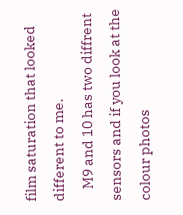film saturation that looked different to me.
    M9 and 10 has two diffrent sensors and if you look at the colour photos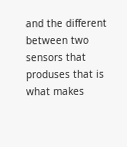and the different between two sensors that produses that is what makes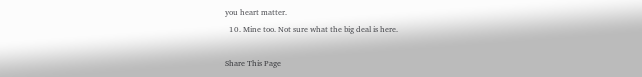you heart matter.
  10. Mine too. Not sure what the big deal is here.

Share This Page